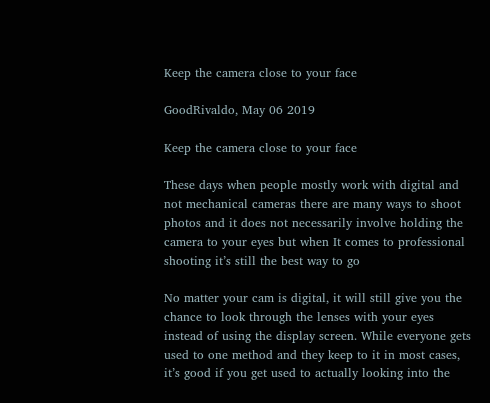Keep the camera close to your face

GoodRivaldo, May 06 2019

Keep the camera close to your face

These days when people mostly work with digital and not mechanical cameras there are many ways to shoot photos and it does not necessarily involve holding the camera to your eyes but when It comes to professional shooting it’s still the best way to go

No matter your cam is digital, it will still give you the chance to look through the lenses with your eyes instead of using the display screen. While everyone gets used to one method and they keep to it in most cases, it’s good if you get used to actually looking into the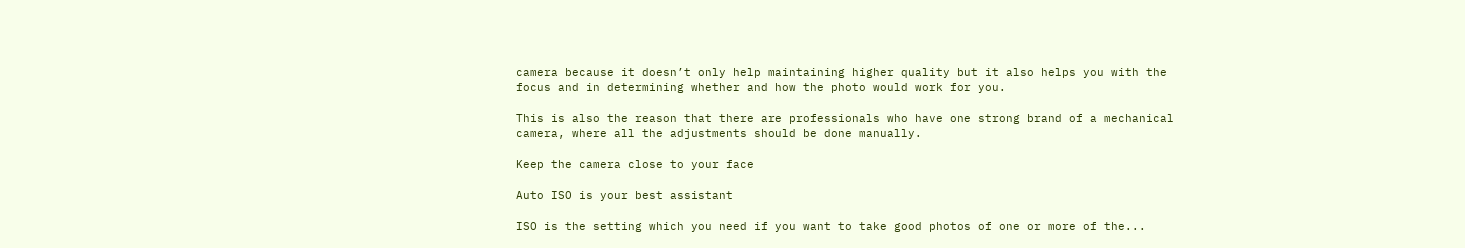camera because it doesn’t only help maintaining higher quality but it also helps you with the focus and in determining whether and how the photo would work for you.

This is also the reason that there are professionals who have one strong brand of a mechanical camera, where all the adjustments should be done manually.

Keep the camera close to your face

Auto ISO is your best assistant

ISO is the setting which you need if you want to take good photos of one or more of the...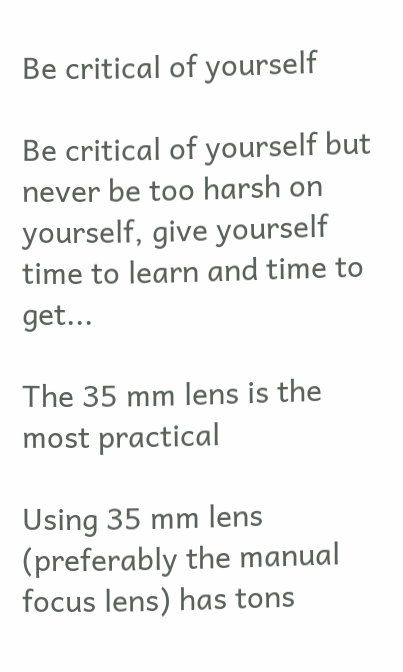Be critical of yourself

Be critical of yourself but never be too harsh on yourself, give yourself time to learn and time to get...

The 35 mm lens is the most practical

Using 35 mm lens (preferably the manual focus lens) has tons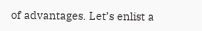of advantages. Let’s enlist a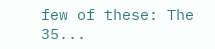few of these: The 35...